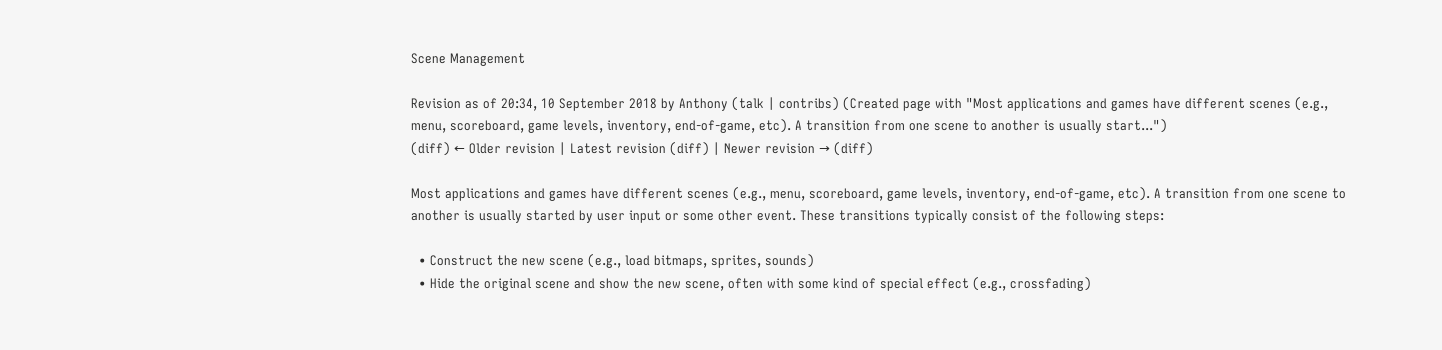Scene Management

Revision as of 20:34, 10 September 2018 by Anthony (talk | contribs) (Created page with "Most applications and games have different scenes (e.g., menu, scoreboard, game levels, inventory, end-of-game, etc). A transition from one scene to another is usually start...")
(diff) ← Older revision | Latest revision (diff) | Newer revision → (diff)

Most applications and games have different scenes (e.g., menu, scoreboard, game levels, inventory, end-of-game, etc). A transition from one scene to another is usually started by user input or some other event. These transitions typically consist of the following steps:

  • Construct the new scene (e.g., load bitmaps, sprites, sounds)
  • Hide the original scene and show the new scene, often with some kind of special effect (e.g., crossfading)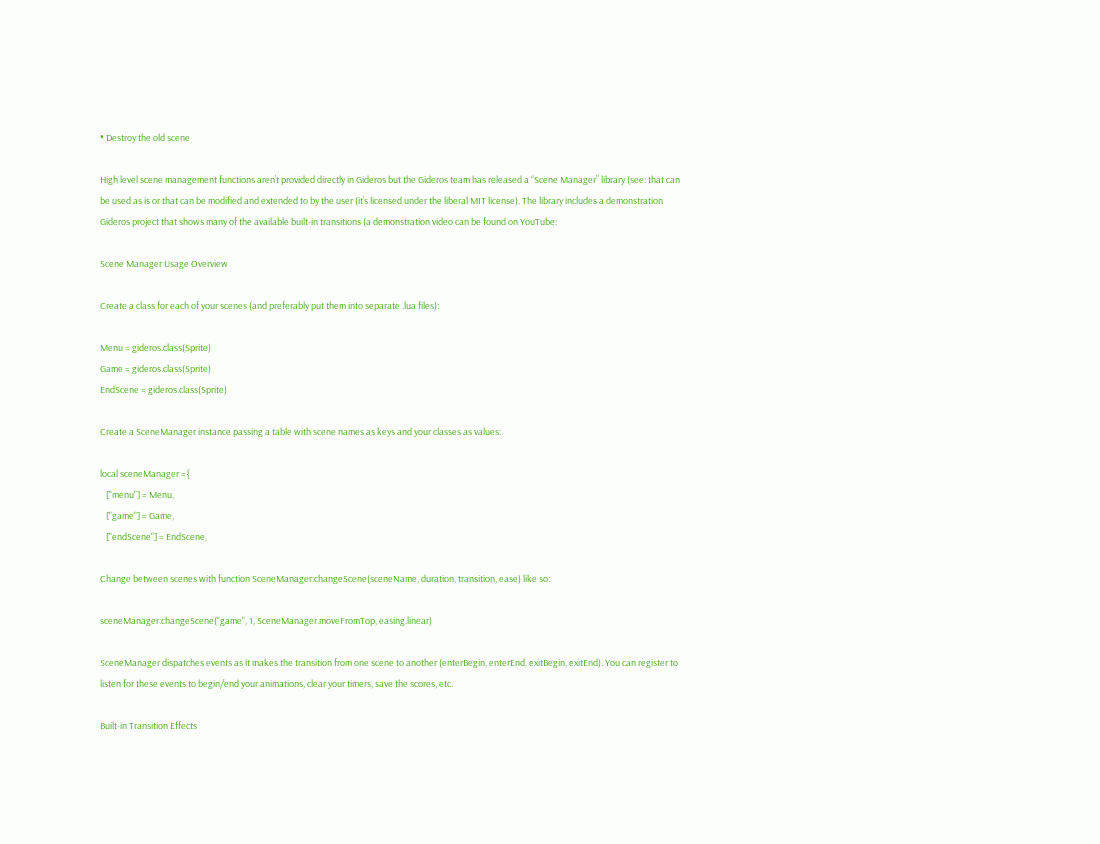• Destroy the old scene

High level scene management functions aren’t provided directly in Gideros but the Gideros team has released a “Scene Manager” library (see: that can be used as is or that can be modified and extended to by the user (it’s licensed under the liberal MIT license). The library includes a demonstration Gideros project that shows many of the available built-in transitions (a demonstration video can be found on YouTube:

Scene Manager Usage Overview

Create a class for each of your scenes (and preferably put them into separate .lua files):

Menu = gideros.class(Sprite)
Game = gideros.class(Sprite)
EndScene = gideros.class(Sprite)

Create a SceneManager instance passing a table with scene names as keys and your classes as values:

local sceneManager ={
   ["menu"] = Menu,
   ["game"] = Game,
   ["endScene"] = EndScene,

Change between scenes with function SceneManager:changeScene(sceneName, duration, transition, ease) like so:

sceneManager:changeScene("game", 1, SceneManager.moveFromTop, easing.linear)

SceneManager dispatches events as it makes the transition from one scene to another (enterBegin, enterEnd, exitBegin, exitEnd). You can register to listen for these events to begin/end your animations, clear your timers, save the scores, etc.

Built-in Transition Effects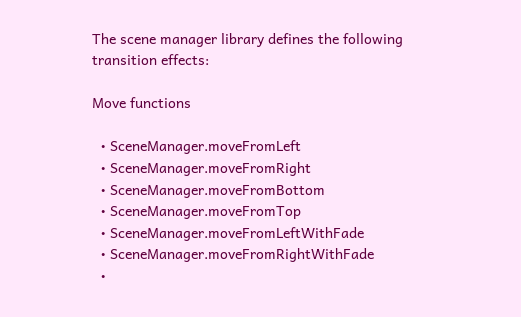The scene manager library defines the following transition effects:

Move functions

  • SceneManager.moveFromLeft
  • SceneManager.moveFromRight
  • SceneManager.moveFromBottom
  • SceneManager.moveFromTop
  • SceneManager.moveFromLeftWithFade
  • SceneManager.moveFromRightWithFade
  •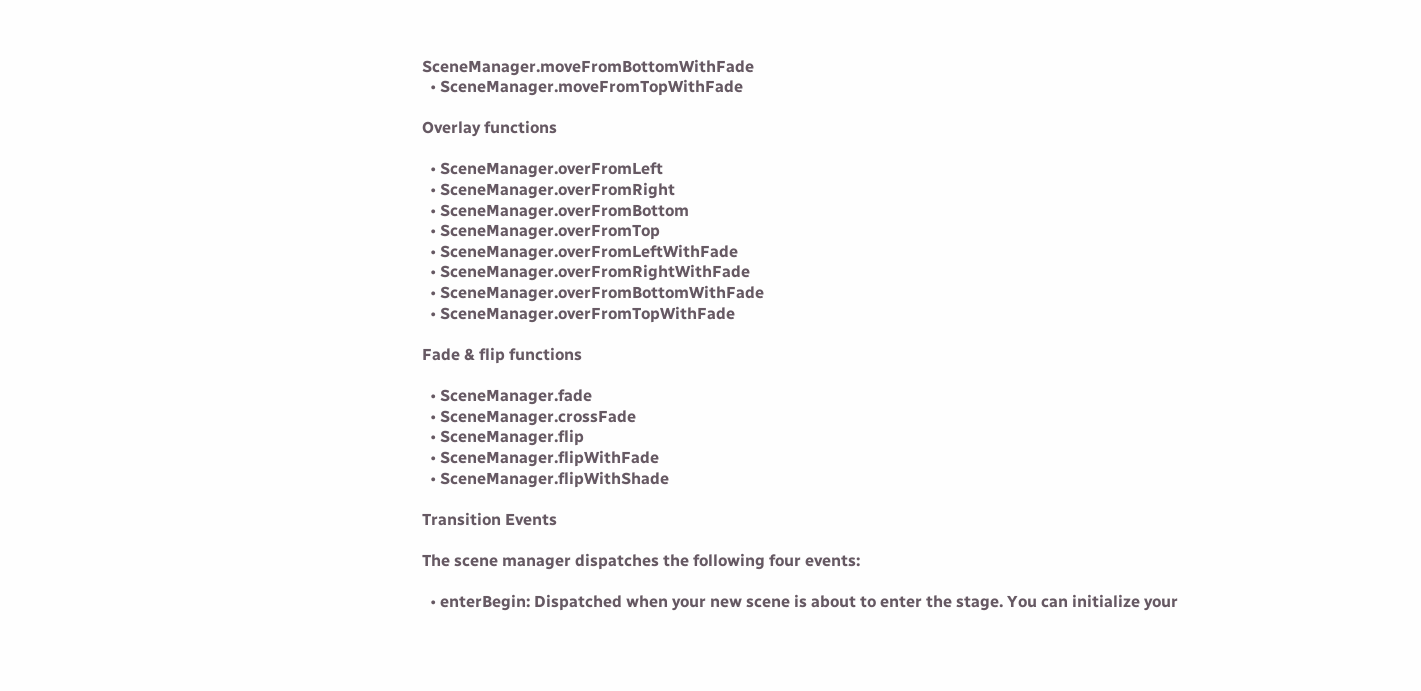SceneManager.moveFromBottomWithFade
  • SceneManager.moveFromTopWithFade

Overlay functions

  • SceneManager.overFromLeft
  • SceneManager.overFromRight
  • SceneManager.overFromBottom
  • SceneManager.overFromTop
  • SceneManager.overFromLeftWithFade
  • SceneManager.overFromRightWithFade
  • SceneManager.overFromBottomWithFade
  • SceneManager.overFromTopWithFade

Fade & flip functions

  • SceneManager.fade
  • SceneManager.crossFade
  • SceneManager.flip
  • SceneManager.flipWithFade
  • SceneManager.flipWithShade

Transition Events

The scene manager dispatches the following four events:

  • enterBegin: Dispatched when your new scene is about to enter the stage. You can initialize your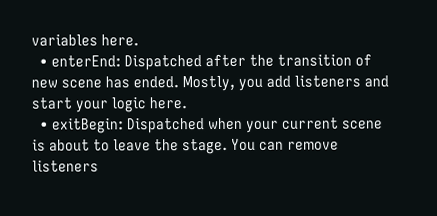variables here.
  • enterEnd: Dispatched after the transition of new scene has ended. Mostly, you add listeners and start your logic here.
  • exitBegin: Dispatched when your current scene is about to leave the stage. You can remove listeners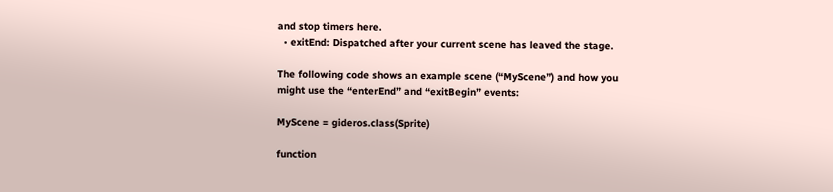and stop timers here.
  • exitEnd: Dispatched after your current scene has leaved the stage.

The following code shows an example scene (“MyScene”) and how you might use the “enterEnd” and “exitBegin” events:

MyScene = gideros.class(Sprite)

function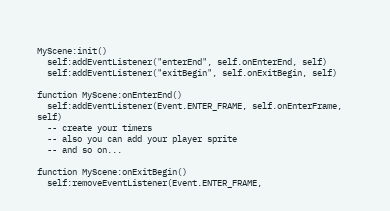MyScene:init()
  self:addEventListener("enterEnd", self.onEnterEnd, self)
  self:addEventListener("exitBegin", self.onExitBegin, self)

function MyScene:onEnterEnd()
  self:addEventListener(Event.ENTER_FRAME, self.onEnterFrame, self)
  -- create your timers
  -- also you can add your player sprite
  -- and so on...

function MyScene:onExitBegin()
  self:removeEventListener(Event.ENTER_FRAME,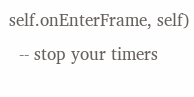self.onEnterFrame, self)
  -- stop your timers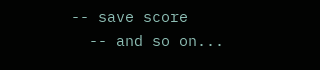-- save score
  -- and so on...